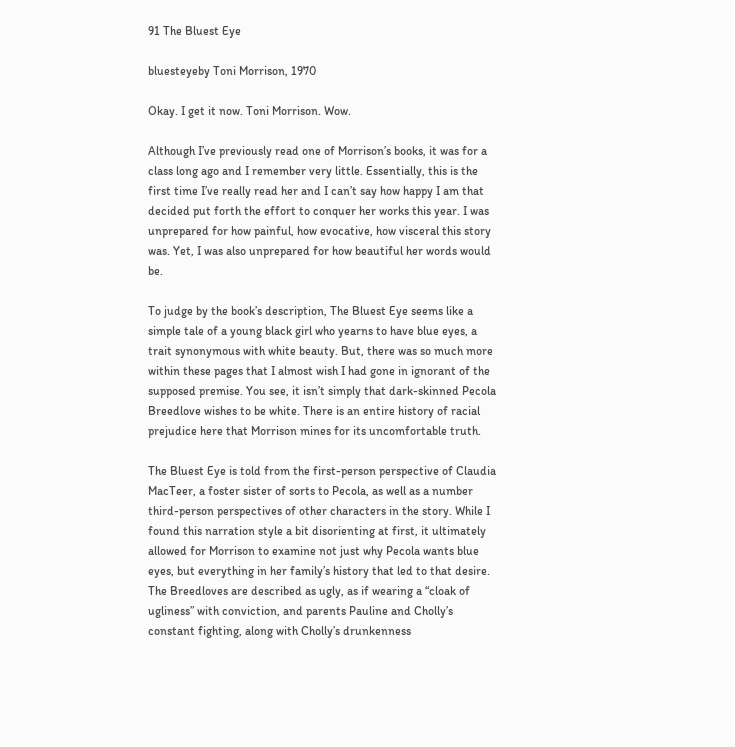91 The Bluest Eye

bluesteyeby Toni Morrison, 1970

Okay. I get it now. Toni Morrison. Wow.

Although I’ve previously read one of Morrison’s books, it was for a class long ago and I remember very little. Essentially, this is the first time I’ve really read her and I can’t say how happy I am that decided put forth the effort to conquer her works this year. I was unprepared for how painful, how evocative, how visceral this story was. Yet, I was also unprepared for how beautiful her words would be.

To judge by the book’s description, The Bluest Eye seems like a simple tale of a young black girl who yearns to have blue eyes, a trait synonymous with white beauty. But, there was so much more within these pages that I almost wish I had gone in ignorant of the supposed premise. You see, it isn’t simply that dark-skinned Pecola Breedlove wishes to be white. There is an entire history of racial prejudice here that Morrison mines for its uncomfortable truth.

The Bluest Eye is told from the first-person perspective of Claudia MacTeer, a foster sister of sorts to Pecola, as well as a number third-person perspectives of other characters in the story. While I found this narration style a bit disorienting at first, it ultimately allowed for Morrison to examine not just why Pecola wants blue eyes, but everything in her family’s history that led to that desire. The Breedloves are described as ugly, as if wearing a “cloak of ugliness” with conviction, and parents Pauline and Cholly’s constant fighting, along with Cholly’s drunkenness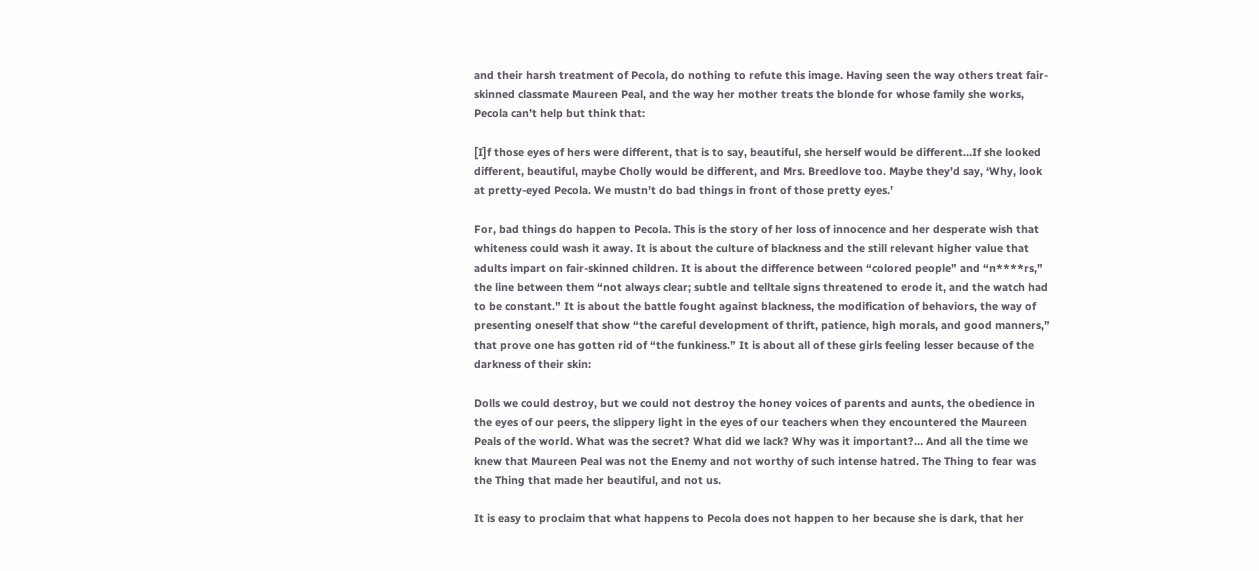and their harsh treatment of Pecola, do nothing to refute this image. Having seen the way others treat fair-skinned classmate Maureen Peal, and the way her mother treats the blonde for whose family she works, Pecola can’t help but think that:

[I]f those eyes of hers were different, that is to say, beautiful, she herself would be different…If she looked different, beautiful, maybe Cholly would be different, and Mrs. Breedlove too. Maybe they’d say, ‘Why, look at pretty-eyed Pecola. We mustn’t do bad things in front of those pretty eyes.’

For, bad things do happen to Pecola. This is the story of her loss of innocence and her desperate wish that whiteness could wash it away. It is about the culture of blackness and the still relevant higher value that adults impart on fair-skinned children. It is about the difference between “colored people” and “n****rs,” the line between them “not always clear; subtle and telltale signs threatened to erode it, and the watch had to be constant.” It is about the battle fought against blackness, the modification of behaviors, the way of presenting oneself that show “the careful development of thrift, patience, high morals, and good manners,” that prove one has gotten rid of “the funkiness.” It is about all of these girls feeling lesser because of the darkness of their skin:

Dolls we could destroy, but we could not destroy the honey voices of parents and aunts, the obedience in the eyes of our peers, the slippery light in the eyes of our teachers when they encountered the Maureen Peals of the world. What was the secret? What did we lack? Why was it important?… And all the time we knew that Maureen Peal was not the Enemy and not worthy of such intense hatred. The Thing to fear was the Thing that made her beautiful, and not us.

It is easy to proclaim that what happens to Pecola does not happen to her because she is dark, that her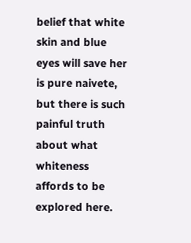belief that white skin and blue eyes will save her is pure naivete, but there is such painful truth about what whiteness affords to be explored here.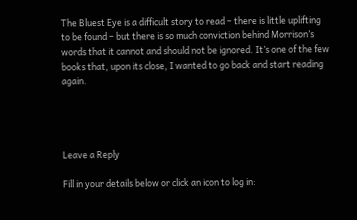The Bluest Eye is a difficult story to read – there is little uplifting to be found – but there is so much conviction behind Morrison’s words that it cannot and should not be ignored. It’s one of the few books that, upon its close, I wanted to go back and start reading again.




Leave a Reply

Fill in your details below or click an icon to log in: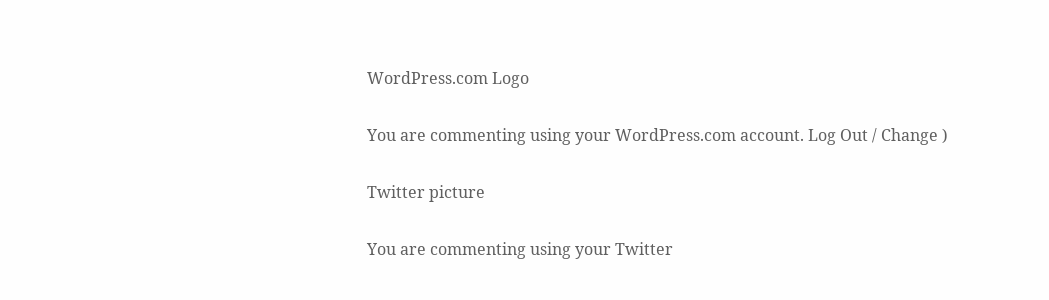WordPress.com Logo

You are commenting using your WordPress.com account. Log Out / Change )

Twitter picture

You are commenting using your Twitter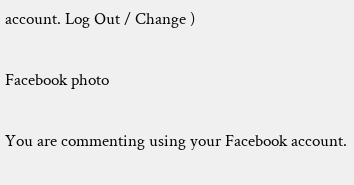account. Log Out / Change )

Facebook photo

You are commenting using your Facebook account.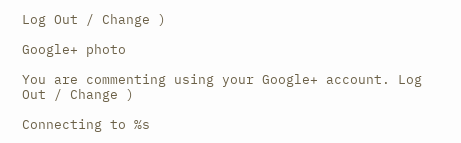Log Out / Change )

Google+ photo

You are commenting using your Google+ account. Log Out / Change )

Connecting to %s